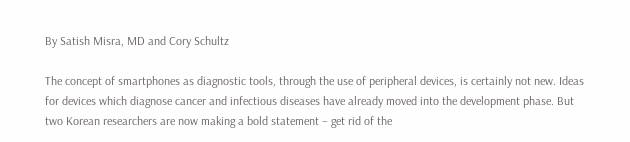By Satish Misra, MD and Cory Schultz

The concept of smartphones as diagnostic tools, through the use of peripheral devices, is certainly not new. Ideas for devices which diagnose cancer and infectious diseases have already moved into the development phase. But two Korean researchers are now making a bold statement – get rid of the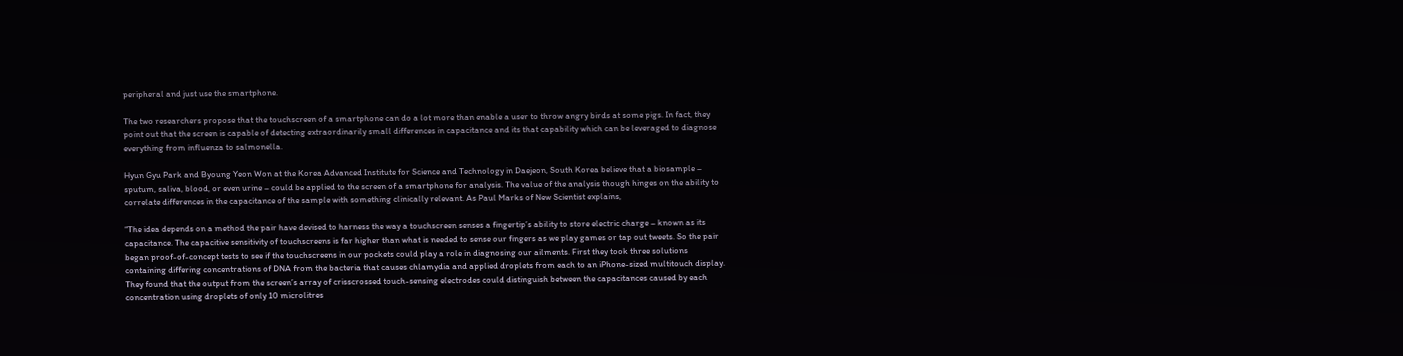peripheral and just use the smartphone.

The two researchers propose that the touchscreen of a smartphone can do a lot more than enable a user to throw angry birds at some pigs. In fact, they point out that the screen is capable of detecting extraordinarily small differences in capacitance and its that capability which can be leveraged to diagnose everything from influenza to salmonella.

Hyun Gyu Park and Byoung Yeon Won at the Korea Advanced Institute for Science and Technology in Daejeon, South Korea believe that a biosample – sputum, saliva, blood, or even urine – could be applied to the screen of a smartphone for analysis. The value of the analysis though hinges on the ability to correlate differences in the capacitance of the sample with something clinically relevant. As Paul Marks of New Scientist explains,

“The idea depends on a method the pair have devised to harness the way a touchscreen senses a fingertip’s ability to store electric charge – known as its capacitance. The capacitive sensitivity of touchscreens is far higher than what is needed to sense our fingers as we play games or tap out tweets. So the pair began proof-of-concept tests to see if the touchscreens in our pockets could play a role in diagnosing our ailments. First they took three solutions containing differing concentrations of DNA from the bacteria that causes chlamydia and applied droplets from each to an iPhone-sized multitouch display. They found that the output from the screen’s array of crisscrossed touch-sensing electrodes could distinguish between the capacitances caused by each concentration using droplets of only 10 microlitres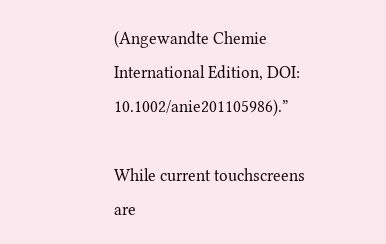(Angewandte Chemie International Edition, DOI: 10.1002/anie201105986).”

While current touchscreens are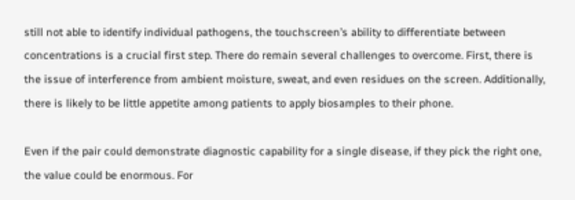still not able to identify individual pathogens, the touchscreen’s ability to differentiate between concentrations is a crucial first step. There do remain several challenges to overcome. First, there is the issue of interference from ambient moisture, sweat, and even residues on the screen. Additionally, there is likely to be little appetite among patients to apply biosamples to their phone.

Even if the pair could demonstrate diagnostic capability for a single disease, if they pick the right one, the value could be enormous. For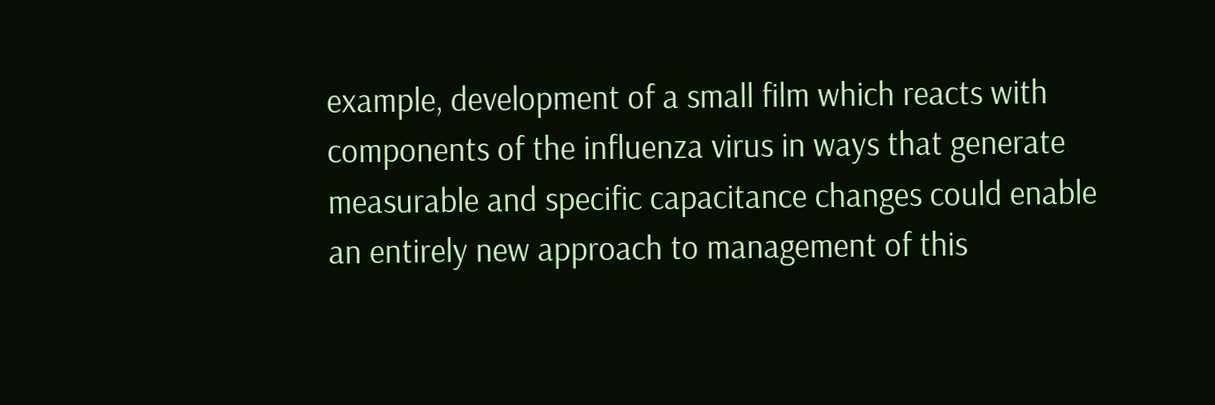example, development of a small film which reacts with components of the influenza virus in ways that generate measurable and specific capacitance changes could enable an entirely new approach to management of this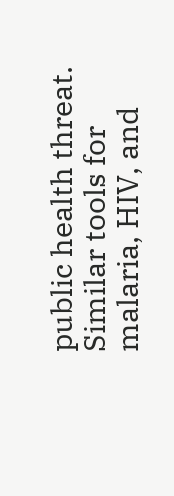public health threat. Similar tools for malaria, HIV, and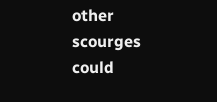other scourges could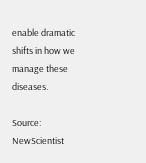enable dramatic shifts in how we manage these diseases.

Source: NewScientist